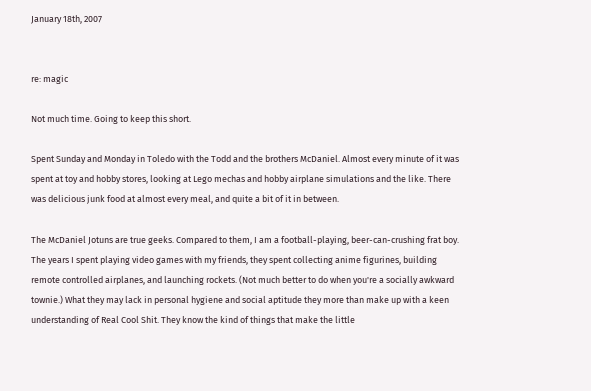January 18th, 2007


re: magic

Not much time. Going to keep this short.

Spent Sunday and Monday in Toledo with the Todd and the brothers McDaniel. Almost every minute of it was spent at toy and hobby stores, looking at Lego mechas and hobby airplane simulations and the like. There was delicious junk food at almost every meal, and quite a bit of it in between.

The McDaniel Jotuns are true geeks. Compared to them, I am a football-playing, beer-can-crushing frat boy. The years I spent playing video games with my friends, they spent collecting anime figurines, building remote controlled airplanes, and launching rockets. (Not much better to do when you're a socially awkward townie.) What they may lack in personal hygiene and social aptitude they more than make up with a keen understanding of Real Cool Shit. They know the kind of things that make the little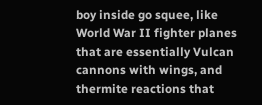boy inside go squee, like World War II fighter planes that are essentially Vulcan cannons with wings, and thermite reactions that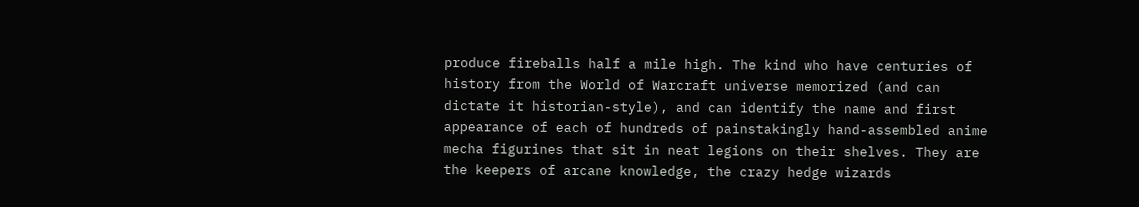produce fireballs half a mile high. The kind who have centuries of history from the World of Warcraft universe memorized (and can dictate it historian-style), and can identify the name and first appearance of each of hundreds of painstakingly hand-assembled anime mecha figurines that sit in neat legions on their shelves. They are the keepers of arcane knowledge, the crazy hedge wizards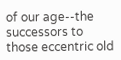of our age--the successors to those eccentric old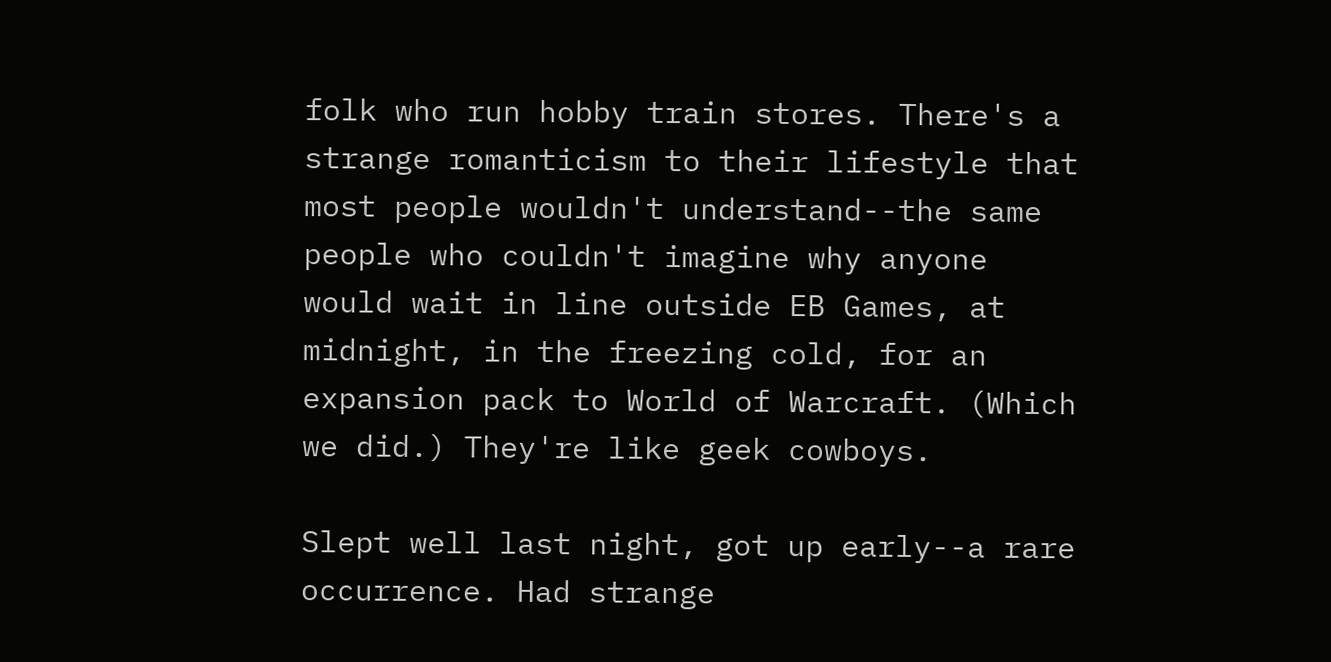folk who run hobby train stores. There's a strange romanticism to their lifestyle that most people wouldn't understand--the same people who couldn't imagine why anyone would wait in line outside EB Games, at midnight, in the freezing cold, for an expansion pack to World of Warcraft. (Which we did.) They're like geek cowboys.

Slept well last night, got up early--a rare occurrence. Had strange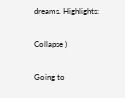dreams. Highlights:

Collapse )

Going to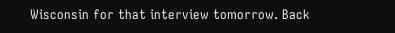Wisconsin for that interview tomorrow. Back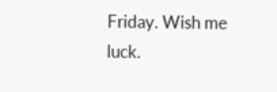Friday. Wish me luck.